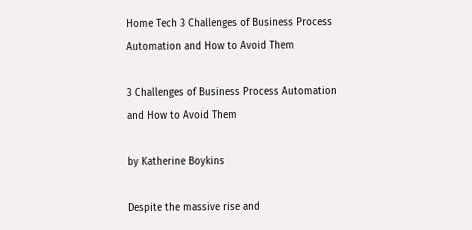Home Tech 3 Challenges of Business Process Automation and How to Avoid Them

3 Challenges of Business Process Automation and How to Avoid Them

by Katherine Boykins

Despite the massive rise and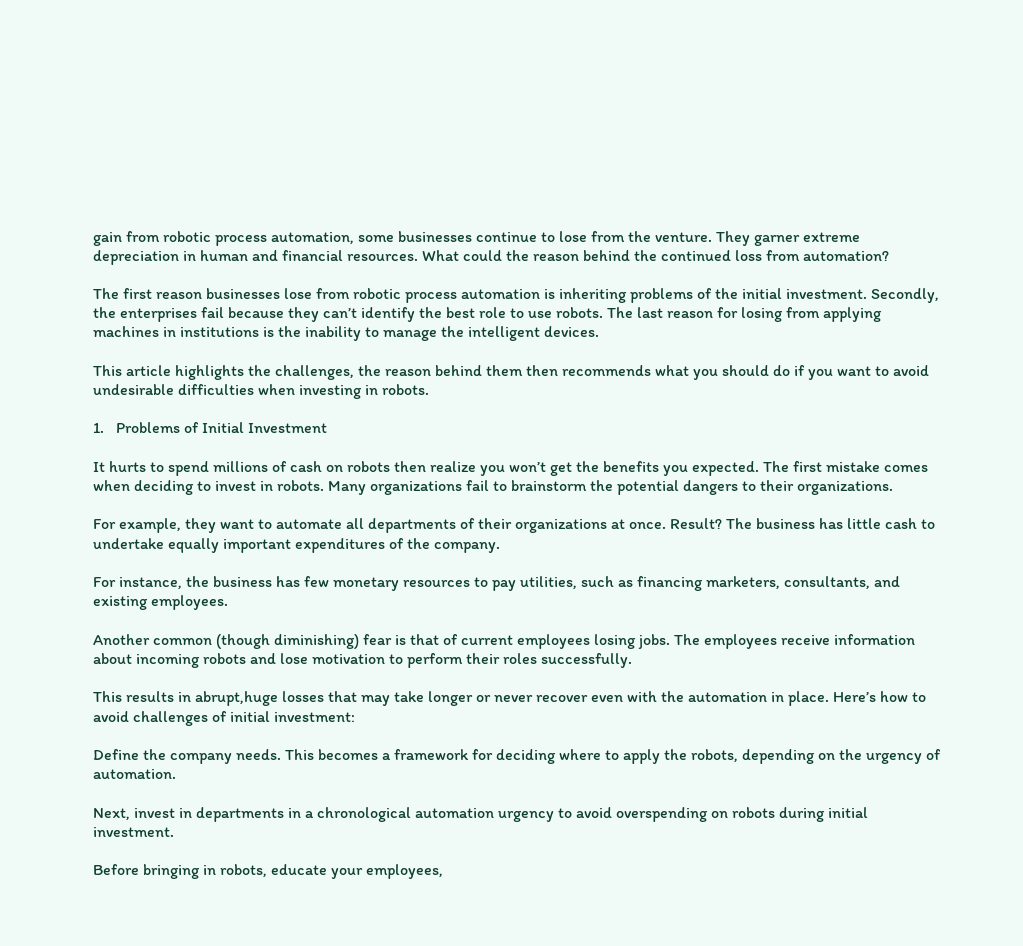gain from robotic process automation, some businesses continue to lose from the venture. They garner extreme depreciation in human and financial resources. What could the reason behind the continued loss from automation?

The first reason businesses lose from robotic process automation is inheriting problems of the initial investment. Secondly, the enterprises fail because they can’t identify the best role to use robots. The last reason for losing from applying machines in institutions is the inability to manage the intelligent devices.

This article highlights the challenges, the reason behind them then recommends what you should do if you want to avoid undesirable difficulties when investing in robots.

1.   Problems of Initial Investment

It hurts to spend millions of cash on robots then realize you won’t get the benefits you expected. The first mistake comes when deciding to invest in robots. Many organizations fail to brainstorm the potential dangers to their organizations.

For example, they want to automate all departments of their organizations at once. Result? The business has little cash to undertake equally important expenditures of the company.

For instance, the business has few monetary resources to pay utilities, such as financing marketers, consultants, and existing employees.

Another common (though diminishing) fear is that of current employees losing jobs. The employees receive information about incoming robots and lose motivation to perform their roles successfully.

This results in abrupt,huge losses that may take longer or never recover even with the automation in place. Here’s how to avoid challenges of initial investment:

Define the company needs. This becomes a framework for deciding where to apply the robots, depending on the urgency of automation.

Next, invest in departments in a chronological automation urgency to avoid overspending on robots during initial investment.

Before bringing in robots, educate your employees,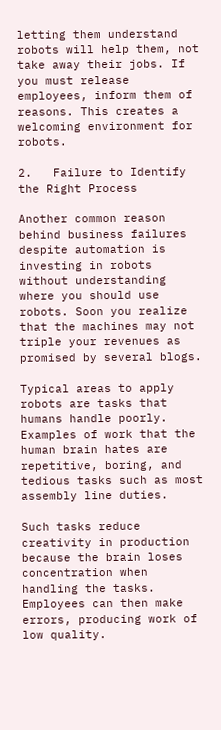letting them understand robots will help them, not take away their jobs. If you must release employees, inform them of reasons. This creates a welcoming environment for robots.

2.   Failure to Identify the Right Process

Another common reason behind business failures despite automation is investing in robots without understanding where you should use robots. Soon you realize that the machines may not triple your revenues as promised by several blogs.

Typical areas to apply robots are tasks that humans handle poorly. Examples of work that the human brain hates are repetitive, boring, and tedious tasks such as most assembly line duties.

Such tasks reduce creativity in production because the brain loses concentration when handling the tasks. Employees can then make errors, producing work of low quality.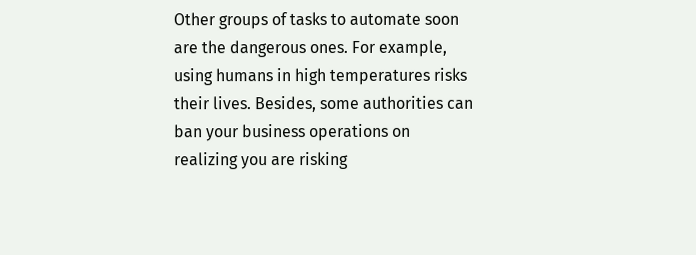Other groups of tasks to automate soon are the dangerous ones. For example, using humans in high temperatures risks their lives. Besides, some authorities can ban your business operations on realizing you are risking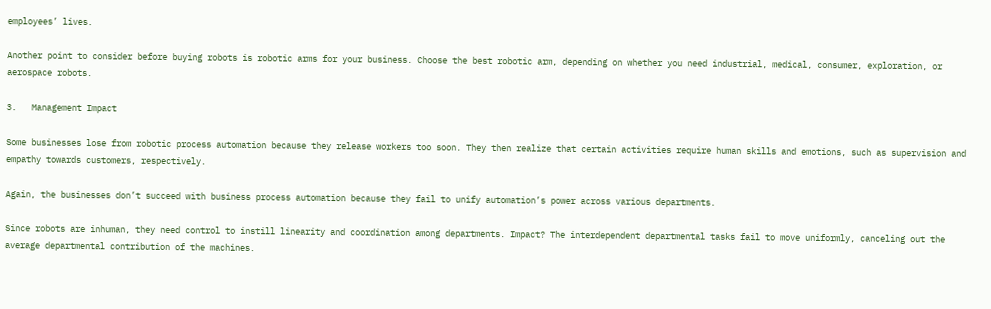employees’ lives.

Another point to consider before buying robots is robotic arms for your business. Choose the best robotic arm, depending on whether you need industrial, medical, consumer, exploration, or aerospace robots.

3.   Management Impact

Some businesses lose from robotic process automation because they release workers too soon. They then realize that certain activities require human skills and emotions, such as supervision and empathy towards customers, respectively.

Again, the businesses don’t succeed with business process automation because they fail to unify automation’s power across various departments.

Since robots are inhuman, they need control to instill linearity and coordination among departments. Impact? The interdependent departmental tasks fail to move uniformly, canceling out the average departmental contribution of the machines.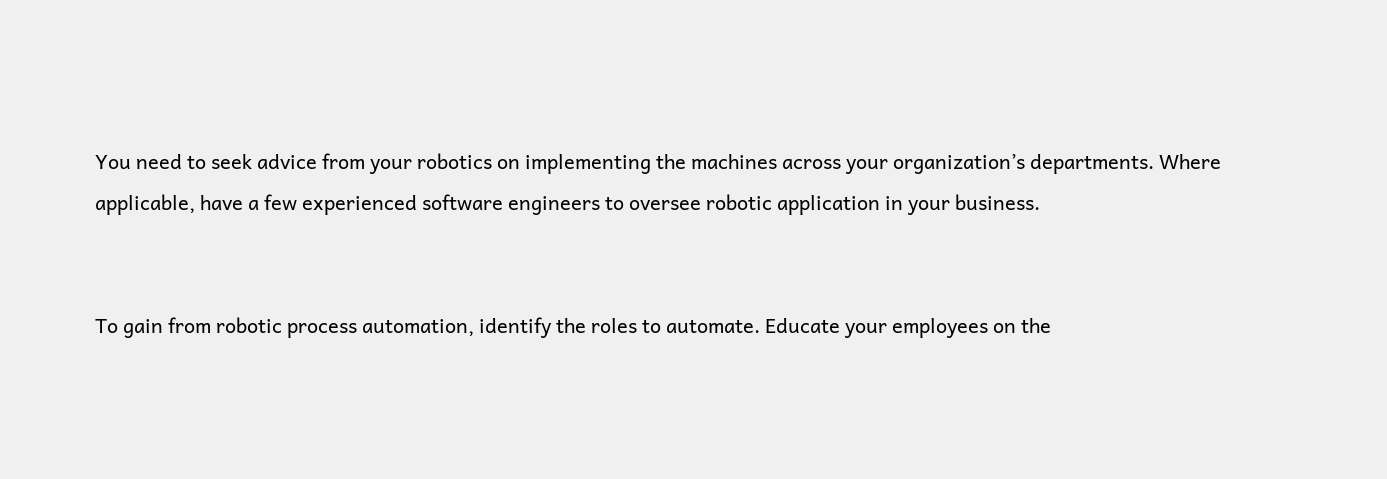You need to seek advice from your robotics on implementing the machines across your organization’s departments. Where applicable, have a few experienced software engineers to oversee robotic application in your business.


To gain from robotic process automation, identify the roles to automate. Educate your employees on the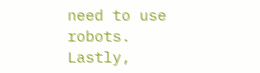need to use robots. Lastly,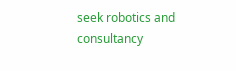seek robotics and consultancy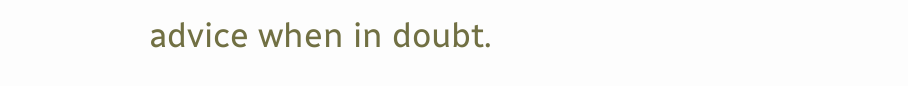advice when in doubt.